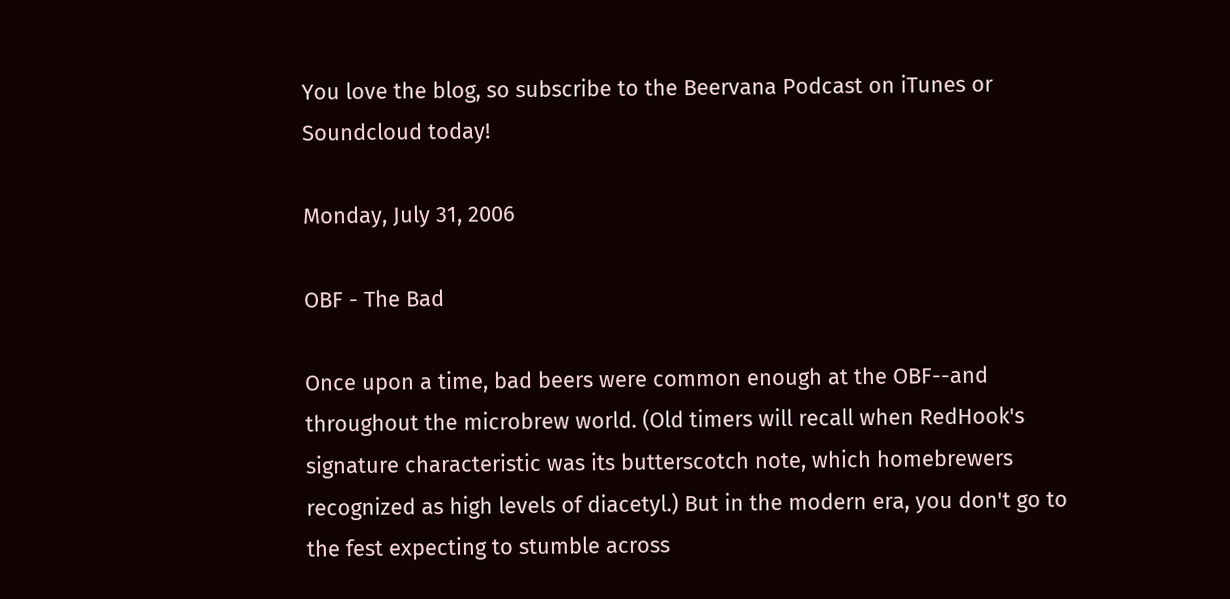You love the blog, so subscribe to the Beervana Podcast on iTunes or Soundcloud today!

Monday, July 31, 2006

OBF - The Bad

Once upon a time, bad beers were common enough at the OBF--and throughout the microbrew world. (Old timers will recall when RedHook's signature characteristic was its butterscotch note, which homebrewers recognized as high levels of diacetyl.) But in the modern era, you don't go to the fest expecting to stumble across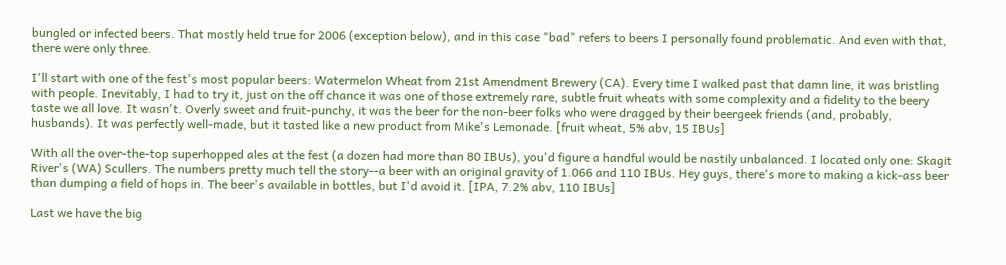bungled or infected beers. That mostly held true for 2006 (exception below), and in this case "bad" refers to beers I personally found problematic. And even with that, there were only three.

I'll start with one of the fest's most popular beers: Watermelon Wheat from 21st Amendment Brewery (CA). Every time I walked past that damn line, it was bristling with people. Inevitably, I had to try it, just on the off chance it was one of those extremely rare, subtle fruit wheats with some complexity and a fidelity to the beery taste we all love. It wasn't. Overly sweet and fruit-punchy, it was the beer for the non-beer folks who were dragged by their beergeek friends (and, probably, husbands). It was perfectly well-made, but it tasted like a new product from Mike's Lemonade. [fruit wheat, 5% abv, 15 IBUs]

With all the over-the-top superhopped ales at the fest (a dozen had more than 80 IBUs), you'd figure a handful would be nastily unbalanced. I located only one: Skagit River's (WA) Scullers. The numbers pretty much tell the story--a beer with an original gravity of 1.066 and 110 IBUs. Hey guys, there's more to making a kick-ass beer than dumping a field of hops in. The beer's available in bottles, but I'd avoid it. [IPA, 7.2% abv, 110 IBUs]

Last we have the big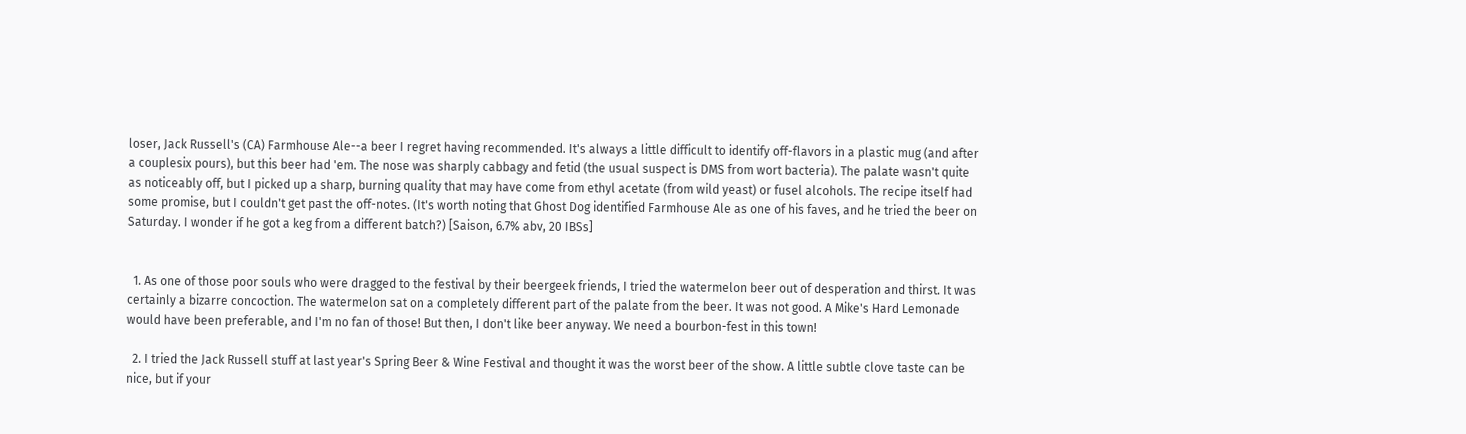loser, Jack Russell's (CA) Farmhouse Ale--a beer I regret having recommended. It's always a little difficult to identify off-flavors in a plastic mug (and after a couplesix pours), but this beer had 'em. The nose was sharply cabbagy and fetid (the usual suspect is DMS from wort bacteria). The palate wasn't quite as noticeably off, but I picked up a sharp, burning quality that may have come from ethyl acetate (from wild yeast) or fusel alcohols. The recipe itself had some promise, but I couldn't get past the off-notes. (It's worth noting that Ghost Dog identified Farmhouse Ale as one of his faves, and he tried the beer on Saturday. I wonder if he got a keg from a different batch?) [Saison, 6.7% abv, 20 IBSs]


  1. As one of those poor souls who were dragged to the festival by their beergeek friends, I tried the watermelon beer out of desperation and thirst. It was certainly a bizarre concoction. The watermelon sat on a completely different part of the palate from the beer. It was not good. A Mike's Hard Lemonade would have been preferable, and I'm no fan of those! But then, I don't like beer anyway. We need a bourbon-fest in this town!

  2. I tried the Jack Russell stuff at last year's Spring Beer & Wine Festival and thought it was the worst beer of the show. A little subtle clove taste can be nice, but if your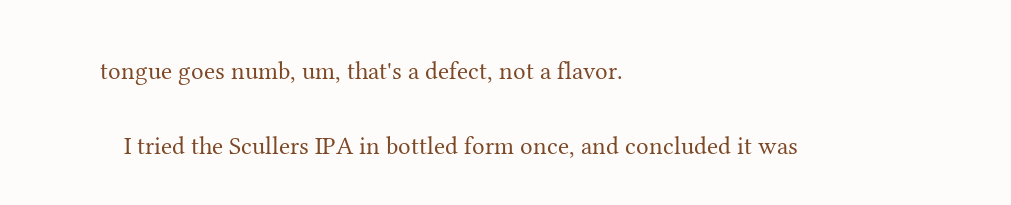tongue goes numb, um, that's a defect, not a flavor.

    I tried the Scullers IPA in bottled form once, and concluded it was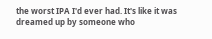the worst IPA I'd ever had. It's like it was dreamed up by someone who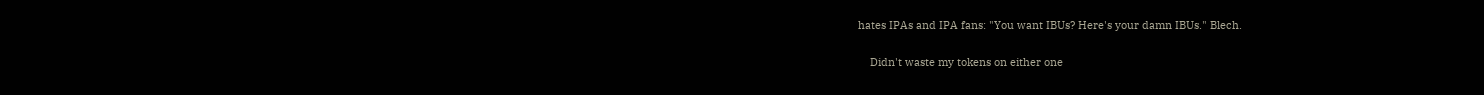hates IPAs and IPA fans: "You want IBUs? Here's your damn IBUs." Blech.

    Didn't waste my tokens on either one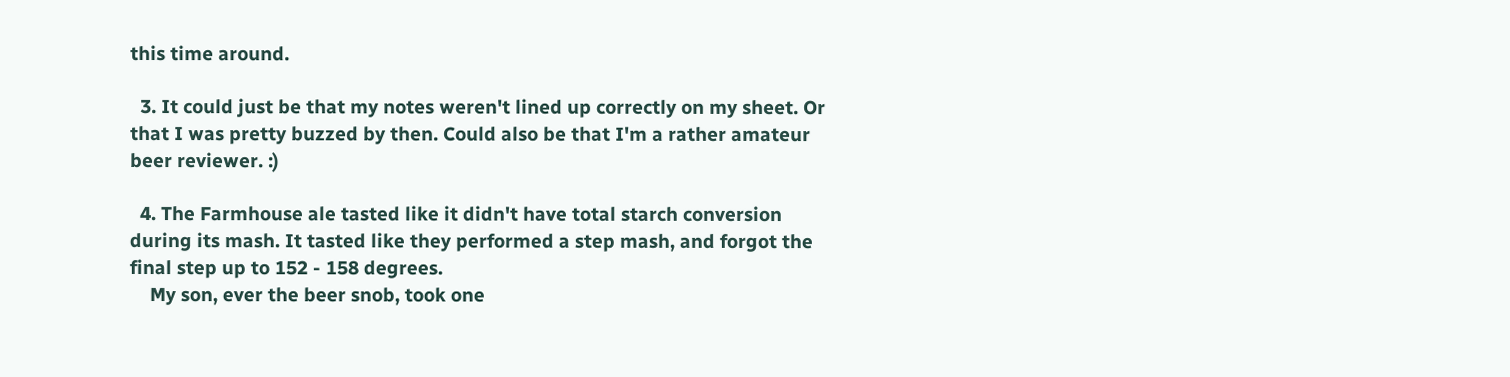this time around.

  3. It could just be that my notes weren't lined up correctly on my sheet. Or that I was pretty buzzed by then. Could also be that I'm a rather amateur beer reviewer. :)

  4. The Farmhouse ale tasted like it didn't have total starch conversion during its mash. It tasted like they performed a step mash, and forgot the final step up to 152 - 158 degrees.
    My son, ever the beer snob, took one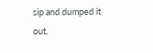sip and dumped it out.